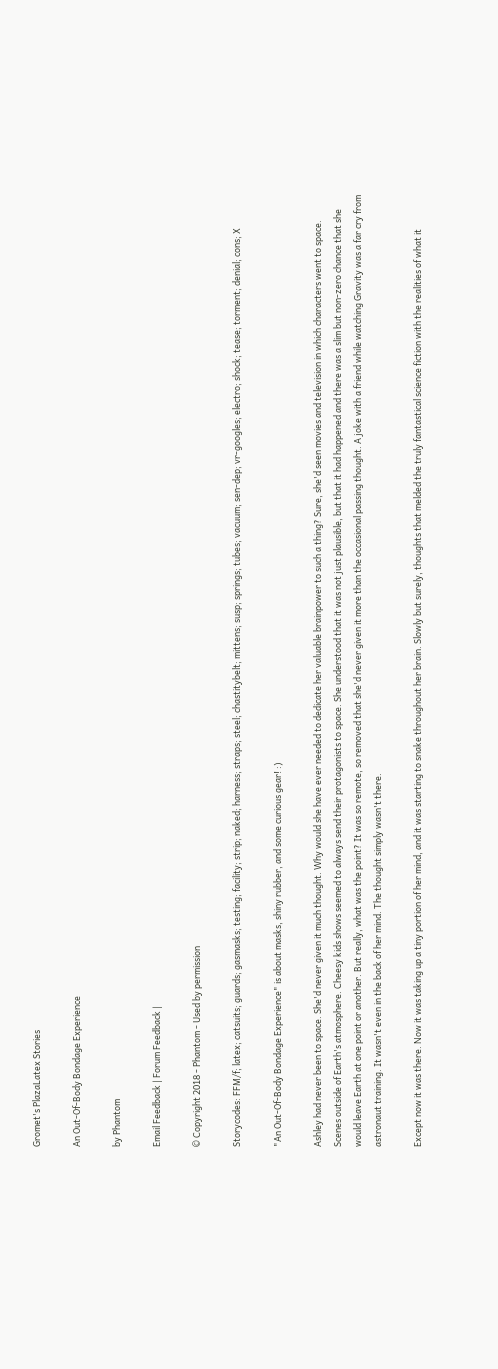Gromet's PlazaLatex Stories

An Out-Of-Body Bondage Experience

by Phantom

Email Feedback | Forum Feedback |

© Copyright 2018 - Phantom - Used by permission

Storycodes: FFM/f; latex; catsuits; guards; gasmasks; testing; facility; strip; naked; harness; straps; steel; chastitybelt; mittens; susp; springs; tubes; vacuum; sen-dep; vr-googles; electro; shock; tease; torment; denial; cons; X

"An Out-Of-Body Bondage Experience" is about masks, shiny rubber, and some curious gear! :)

Ashley had never been to space. She'd never given it much thought. Why would she have ever needed to dedicate her valuable brainpower to such a thing? Sure, she'd seen movies and television in which characters went to space. Scenes outside of Earth's atmosphere. Cheesy kids shows seemed to always send their protagonists to space. She understood that it was not just plausible, but that it had happened and there was a slim but non-zero chance that she would leave Earth at one point or another. But really, what was the point? It was so remote, so removed that she'd never given it more than the occasional passing thought. A joke with a friend while watching Gravity was a far cry from astronaut training. It wasn't even in the back of her mind. The thought simply wasn't there.

Except now it was there. Now it was taking up a tiny portion of her mind, and it was starting to snake throughout her brain. Slowly but surely, thoughts that melded the truly fantastical science fiction with the realities of what it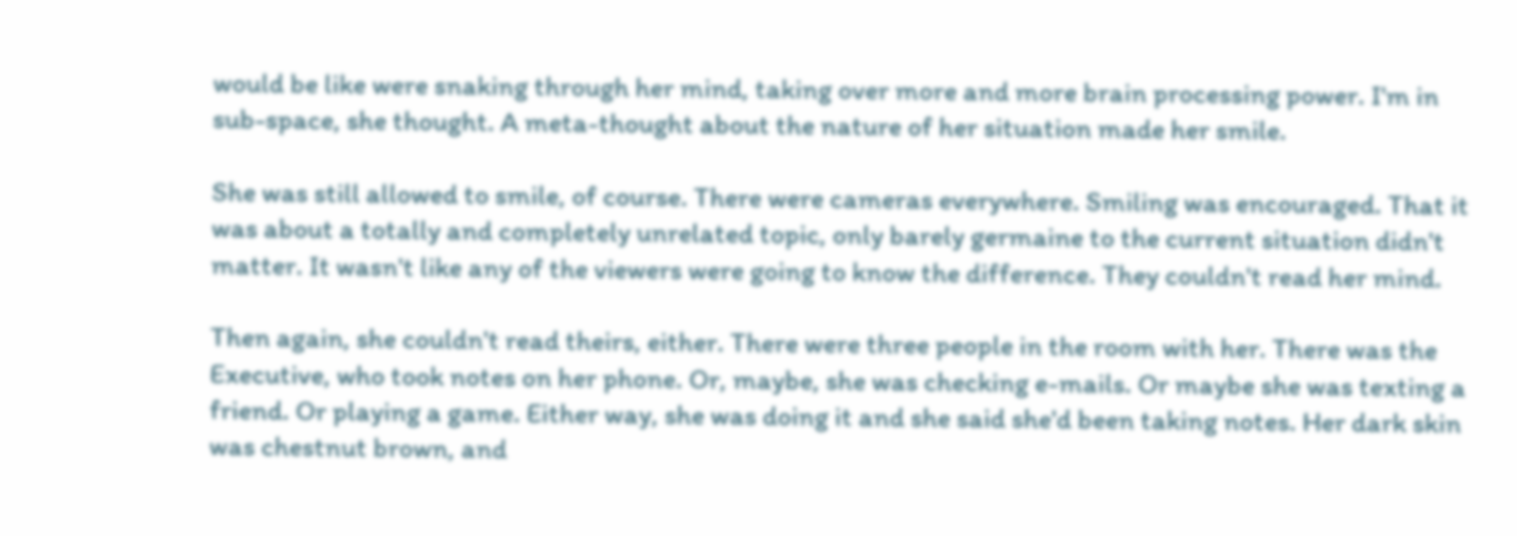would be like were snaking through her mind, taking over more and more brain processing power. I'm in sub-space, she thought. A meta-thought about the nature of her situation made her smile.

She was still allowed to smile, of course. There were cameras everywhere. Smiling was encouraged. That it was about a totally and completely unrelated topic, only barely germaine to the current situation didn't matter. It wasn't like any of the viewers were going to know the difference. They couldn't read her mind.

Then again, she couldn't read theirs, either. There were three people in the room with her. There was the Executive, who took notes on her phone. Or, maybe, she was checking e-mails. Or maybe she was texting a friend. Or playing a game. Either way, she was doing it and she said she'd been taking notes. Her dark skin was chestnut brown, and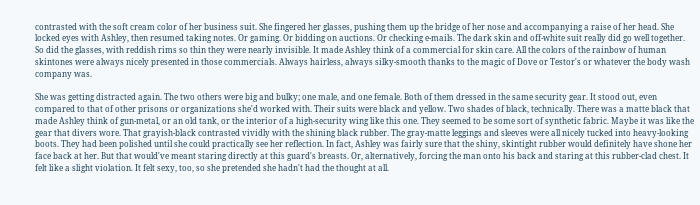contrasted with the soft cream color of her business suit. She fingered her glasses, pushing them up the bridge of her nose and accompanying a raise of her head. She locked eyes with Ashley, then resumed taking notes. Or gaming. Or bidding on auctions. Or checking e-mails. The dark skin and off-white suit really did go well together. So did the glasses, with reddish rims so thin they were nearly invisible. It made Ashley think of a commercial for skin care. All the colors of the rainbow of human skintones were always nicely presented in those commercials. Always hairless, always silky-smooth thanks to the magic of Dove or Testor's or whatever the body wash company was.

She was getting distracted again. The two others were big and bulky; one male, and one female. Both of them dressed in the same security gear. It stood out, even compared to that of other prisons or organizations she'd worked with. Their suits were black and yellow. Two shades of black, technically. There was a matte black that made Ashley think of gun-metal, or an old tank, or the interior of a high-security wing like this one. They seemed to be some sort of synthetic fabric. Maybe it was like the gear that divers wore. That grayish-black contrasted vividly with the shining black rubber. The gray-matte leggings and sleeves were all nicely tucked into heavy-looking boots. They had been polished until she could practically see her reflection. In fact, Ashley was fairly sure that the shiny, skintight rubber would definitely have shone her face back at her. But that would've meant staring directly at this guard's breasts. Or, alternatively, forcing the man onto his back and staring at this rubber-clad chest. It felt like a slight violation. It felt sexy, too, so she pretended she hadn't had the thought at all.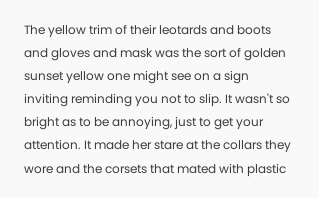The yellow trim of their leotards and boots and gloves and mask was the sort of golden sunset yellow one might see on a sign inviting reminding you not to slip. It wasn't so bright as to be annoying, just to get your attention. It made her stare at the collars they wore and the corsets that mated with plastic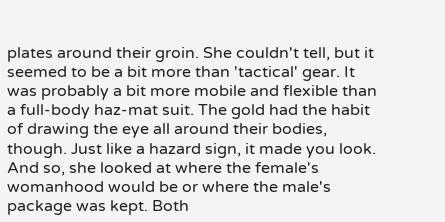plates around their groin. She couldn't tell, but it seemed to be a bit more than 'tactical' gear. It was probably a bit more mobile and flexible than a full-body haz-mat suit. The gold had the habit of drawing the eye all around their bodies, though. Just like a hazard sign, it made you look. And so, she looked at where the female's womanhood would be or where the male's package was kept. Both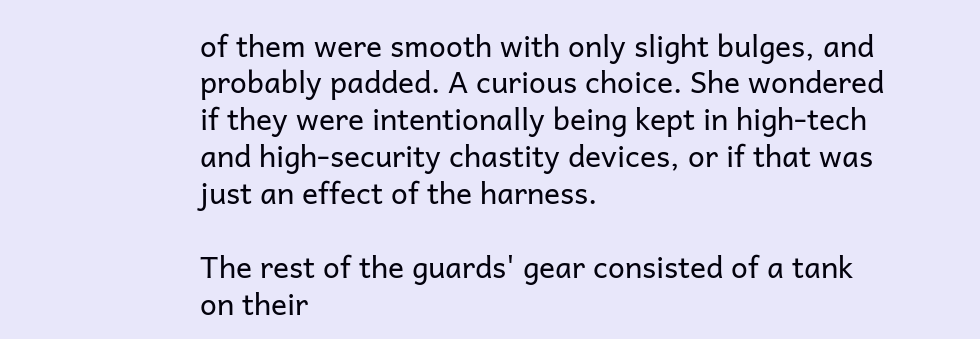of them were smooth with only slight bulges, and probably padded. A curious choice. She wondered if they were intentionally being kept in high-tech and high-security chastity devices, or if that was just an effect of the harness.

The rest of the guards' gear consisted of a tank on their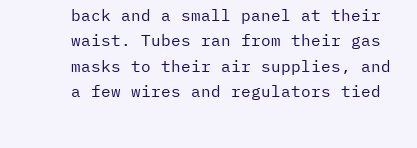back and a small panel at their waist. Tubes ran from their gas masks to their air supplies, and a few wires and regulators tied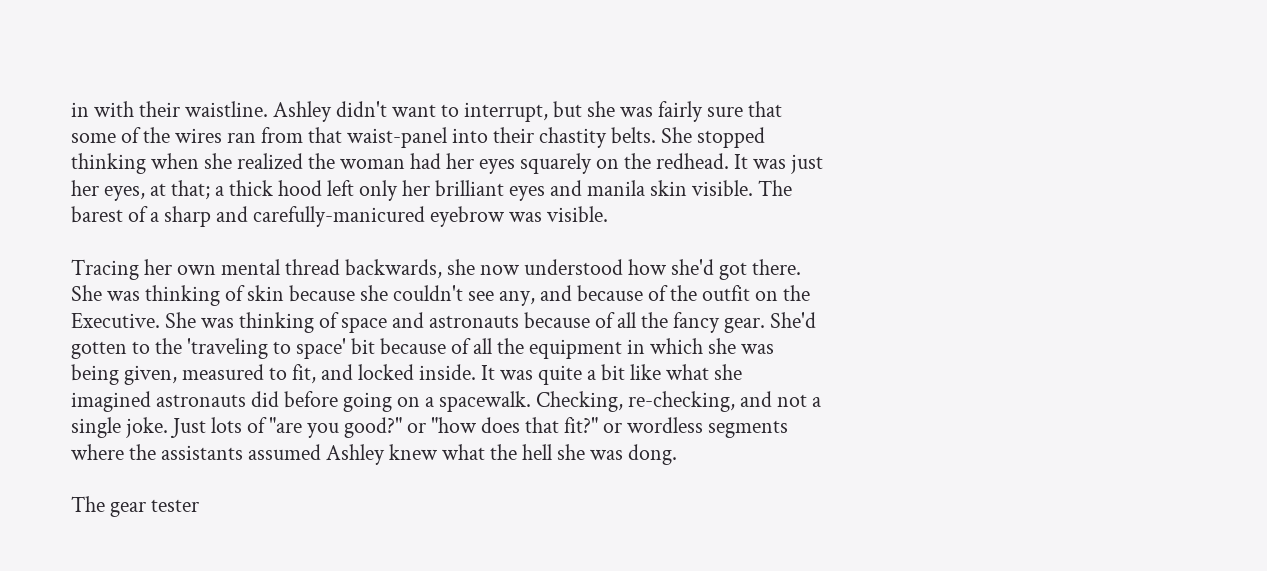in with their waistline. Ashley didn't want to interrupt, but she was fairly sure that some of the wires ran from that waist-panel into their chastity belts. She stopped thinking when she realized the woman had her eyes squarely on the redhead. It was just her eyes, at that; a thick hood left only her brilliant eyes and manila skin visible. The barest of a sharp and carefully-manicured eyebrow was visible.

Tracing her own mental thread backwards, she now understood how she'd got there. She was thinking of skin because she couldn't see any, and because of the outfit on the Executive. She was thinking of space and astronauts because of all the fancy gear. She'd gotten to the 'traveling to space' bit because of all the equipment in which she was being given, measured to fit, and locked inside. It was quite a bit like what she imagined astronauts did before going on a spacewalk. Checking, re-checking, and not a single joke. Just lots of "are you good?" or "how does that fit?" or wordless segments where the assistants assumed Ashley knew what the hell she was dong.

The gear tester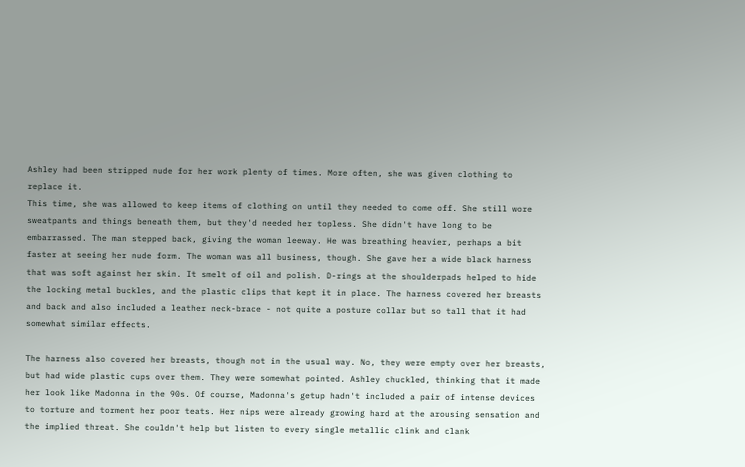Ashley had been stripped nude for her work plenty of times. More often, she was given clothing to replace it.
This time, she was allowed to keep items of clothing on until they needed to come off. She still wore sweatpants and things beneath them, but they'd needed her topless. She didn't have long to be embarrassed. The man stepped back, giving the woman leeway. He was breathing heavier, perhaps a bit faster at seeing her nude form. The woman was all business, though. She gave her a wide black harness that was soft against her skin. It smelt of oil and polish. D-rings at the shoulderpads helped to hide the locking metal buckles, and the plastic clips that kept it in place. The harness covered her breasts and back and also included a leather neck-brace - not quite a posture collar but so tall that it had somewhat similar effects.

The harness also covered her breasts, though not in the usual way. No, they were empty over her breasts, but had wide plastic cups over them. They were somewhat pointed. Ashley chuckled, thinking that it made her look like Madonna in the 90s. Of course, Madonna's getup hadn't included a pair of intense devices to torture and torment her poor teats. Her nips were already growing hard at the arousing sensation and the implied threat. She couldn't help but listen to every single metallic clink and clank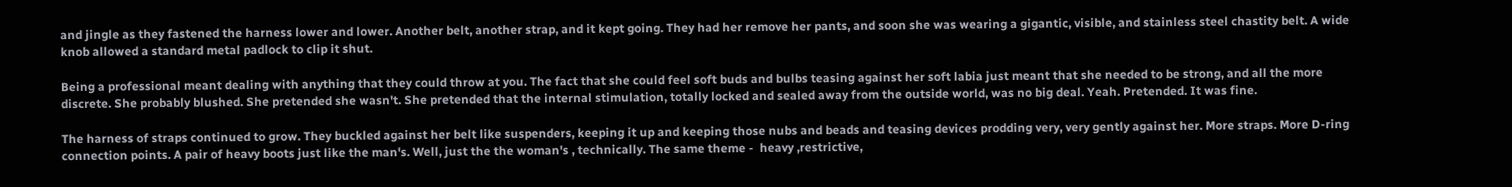and jingle as they fastened the harness lower and lower. Another belt, another strap, and it kept going. They had her remove her pants, and soon she was wearing a gigantic, visible, and stainless steel chastity belt. A wide knob allowed a standard metal padlock to clip it shut.

Being a professional meant dealing with anything that they could throw at you. The fact that she could feel soft buds and bulbs teasing against her soft labia just meant that she needed to be strong, and all the more discrete. She probably blushed. She pretended she wasn't. She pretended that the internal stimulation, totally locked and sealed away from the outside world, was no big deal. Yeah. Pretended. It was fine.

The harness of straps continued to grow. They buckled against her belt like suspenders, keeping it up and keeping those nubs and beads and teasing devices prodding very, very gently against her. More straps. More D-ring connection points. A pair of heavy boots just like the man's. Well, just the the woman's , technically. The same theme -  heavy ,restrictive,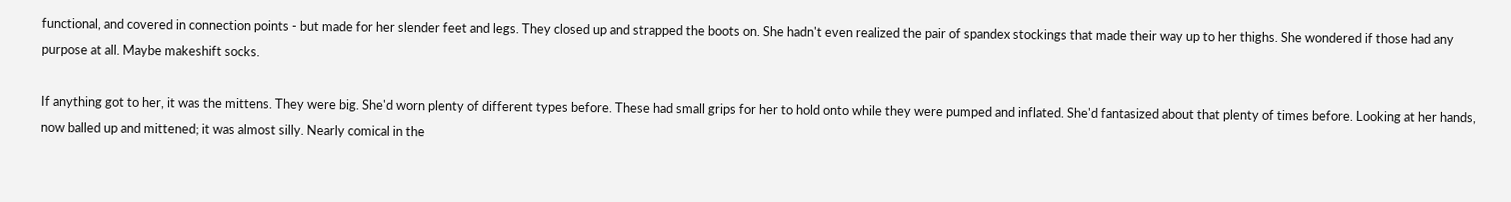functional, and covered in connection points - but made for her slender feet and legs. They closed up and strapped the boots on. She hadn't even realized the pair of spandex stockings that made their way up to her thighs. She wondered if those had any purpose at all. Maybe makeshift socks.

If anything got to her, it was the mittens. They were big. She'd worn plenty of different types before. These had small grips for her to hold onto while they were pumped and inflated. She'd fantasized about that plenty of times before. Looking at her hands, now balled up and mittened; it was almost silly. Nearly comical in the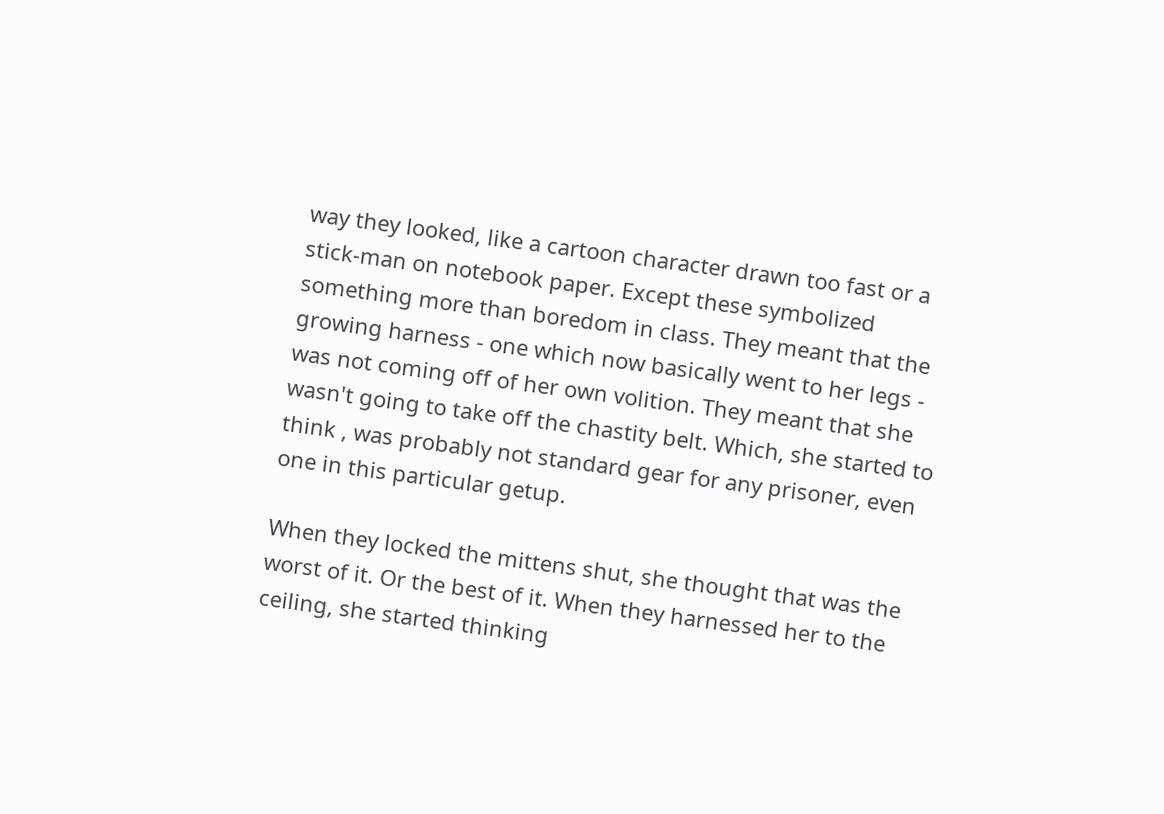way they looked, like a cartoon character drawn too fast or a stick-man on notebook paper. Except these symbolized something more than boredom in class. They meant that the growing harness - one which now basically went to her legs - was not coming off of her own volition. They meant that she wasn't going to take off the chastity belt. Which, she started to think , was probably not standard gear for any prisoner, even one in this particular getup.

When they locked the mittens shut, she thought that was the worst of it. Or the best of it. When they harnessed her to the ceiling, she started thinking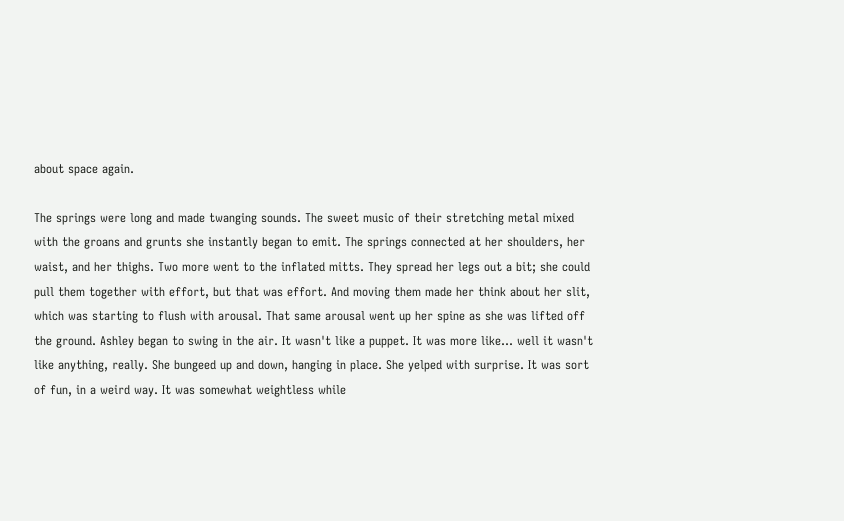about space again.

The springs were long and made twanging sounds. The sweet music of their stretching metal mixed with the groans and grunts she instantly began to emit. The springs connected at her shoulders, her waist, and her thighs. Two more went to the inflated mitts. They spread her legs out a bit; she could pull them together with effort, but that was effort. And moving them made her think about her slit, which was starting to flush with arousal. That same arousal went up her spine as she was lifted off the ground. Ashley began to swing in the air. It wasn't like a puppet. It was more like... well it wasn't like anything, really. She bungeed up and down, hanging in place. She yelped with surprise. It was sort of fun, in a weird way. It was somewhat weightless while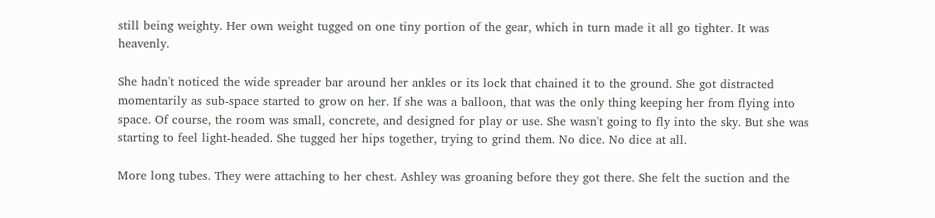still being weighty. Her own weight tugged on one tiny portion of the gear, which in turn made it all go tighter. It was heavenly.

She hadn't noticed the wide spreader bar around her ankles or its lock that chained it to the ground. She got distracted momentarily as sub-space started to grow on her. If she was a balloon, that was the only thing keeping her from flying into space. Of course, the room was small, concrete, and designed for play or use. She wasn't going to fly into the sky. But she was starting to feel light-headed. She tugged her hips together, trying to grind them. No dice. No dice at all.

More long tubes. They were attaching to her chest. Ashley was groaning before they got there. She felt the suction and the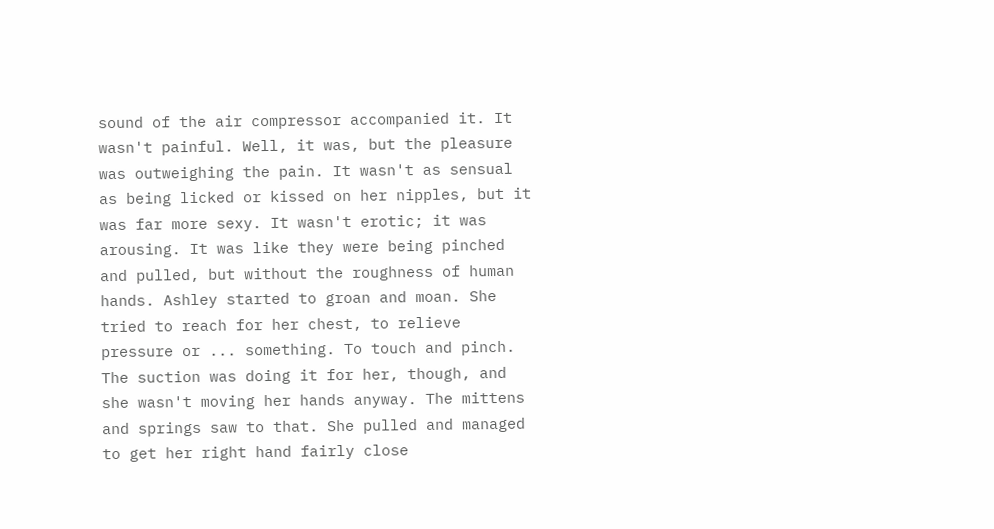sound of the air compressor accompanied it. It wasn't painful. Well, it was, but the pleasure was outweighing the pain. It wasn't as sensual as being licked or kissed on her nipples, but it was far more sexy. It wasn't erotic; it was arousing. It was like they were being pinched and pulled, but without the roughness of human hands. Ashley started to groan and moan. She tried to reach for her chest, to relieve pressure or ... something. To touch and pinch. The suction was doing it for her, though, and she wasn't moving her hands anyway. The mittens and springs saw to that. She pulled and managed to get her right hand fairly close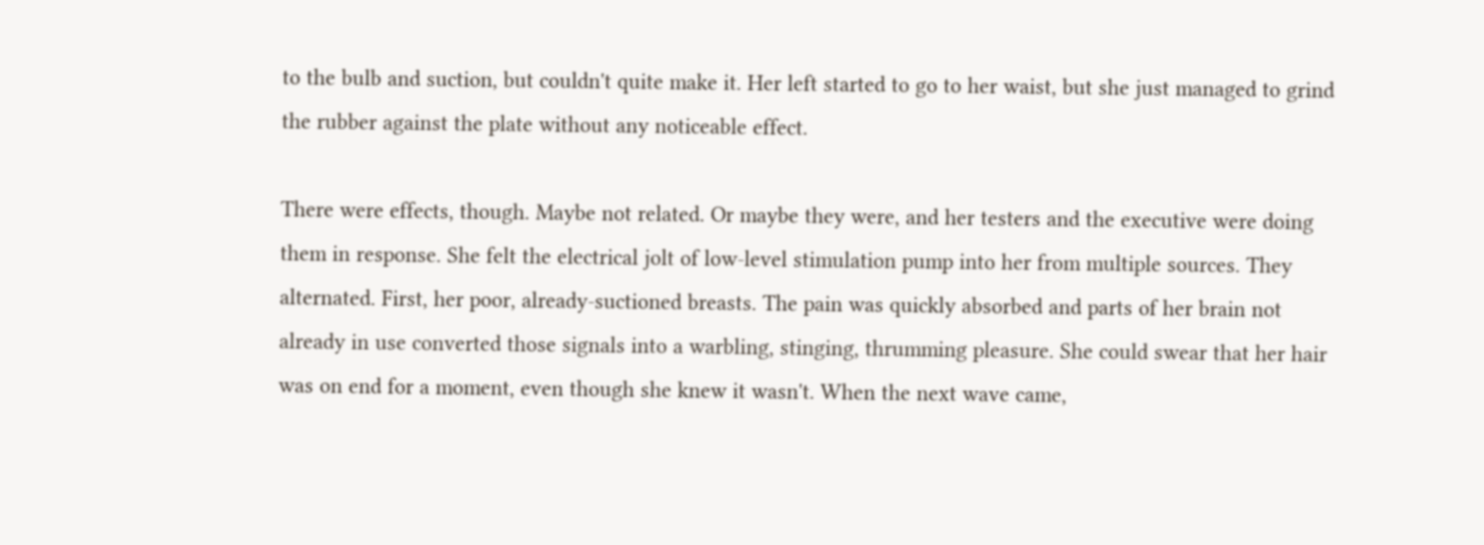to the bulb and suction, but couldn't quite make it. Her left started to go to her waist, but she just managed to grind the rubber against the plate without any noticeable effect.

There were effects, though. Maybe not related. Or maybe they were, and her testers and the executive were doing them in response. She felt the electrical jolt of low-level stimulation pump into her from multiple sources. They alternated. First, her poor, already-suctioned breasts. The pain was quickly absorbed and parts of her brain not already in use converted those signals into a warbling, stinging, thrumming pleasure. She could swear that her hair was on end for a moment, even though she knew it wasn't. When the next wave came,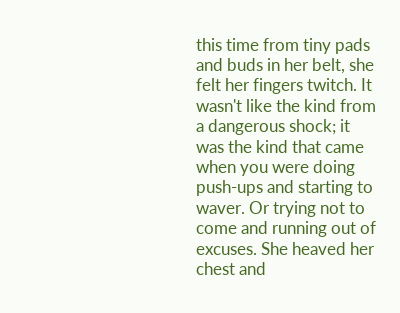this time from tiny pads and buds in her belt, she felt her fingers twitch. It wasn't like the kind from a dangerous shock; it was the kind that came when you were doing push-ups and starting to waver. Or trying not to come and running out of excuses. She heaved her chest and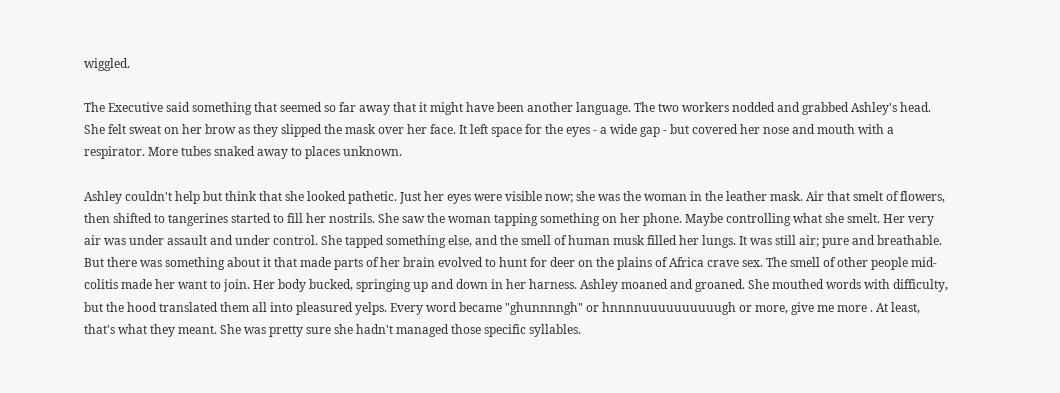wiggled.

The Executive said something that seemed so far away that it might have been another language. The two workers nodded and grabbed Ashley's head. She felt sweat on her brow as they slipped the mask over her face. It left space for the eyes - a wide gap - but covered her nose and mouth with a respirator. More tubes snaked away to places unknown.

Ashley couldn't help but think that she looked pathetic. Just her eyes were visible now; she was the woman in the leather mask. Air that smelt of flowers, then shifted to tangerines started to fill her nostrils. She saw the woman tapping something on her phone. Maybe controlling what she smelt. Her very air was under assault and under control. She tapped something else, and the smell of human musk filled her lungs. It was still air; pure and breathable. But there was something about it that made parts of her brain evolved to hunt for deer on the plains of Africa crave sex. The smell of other people mid-colitis made her want to join. Her body bucked, springing up and down in her harness. Ashley moaned and groaned. She mouthed words with difficulty, but the hood translated them all into pleasured yelps. Every word became "ghunnnngh" or hnnnnuuuuuuuuuugh or more, give me more . At least, that's what they meant. She was pretty sure she hadn't managed those specific syllables.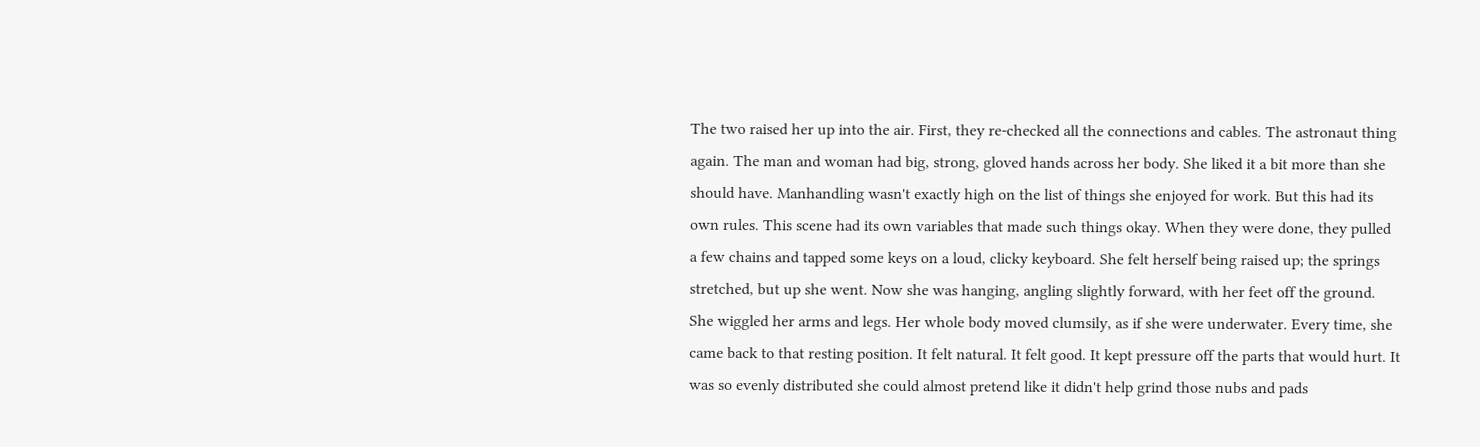The two raised her up into the air. First, they re-checked all the connections and cables. The astronaut thing again. The man and woman had big, strong, gloved hands across her body. She liked it a bit more than she should have. Manhandling wasn't exactly high on the list of things she enjoyed for work. But this had its own rules. This scene had its own variables that made such things okay. When they were done, they pulled a few chains and tapped some keys on a loud, clicky keyboard. She felt herself being raised up; the springs stretched, but up she went. Now she was hanging, angling slightly forward, with her feet off the ground. She wiggled her arms and legs. Her whole body moved clumsily, as if she were underwater. Every time, she came back to that resting position. It felt natural. It felt good. It kept pressure off the parts that would hurt. It was so evenly distributed she could almost pretend like it didn't help grind those nubs and pads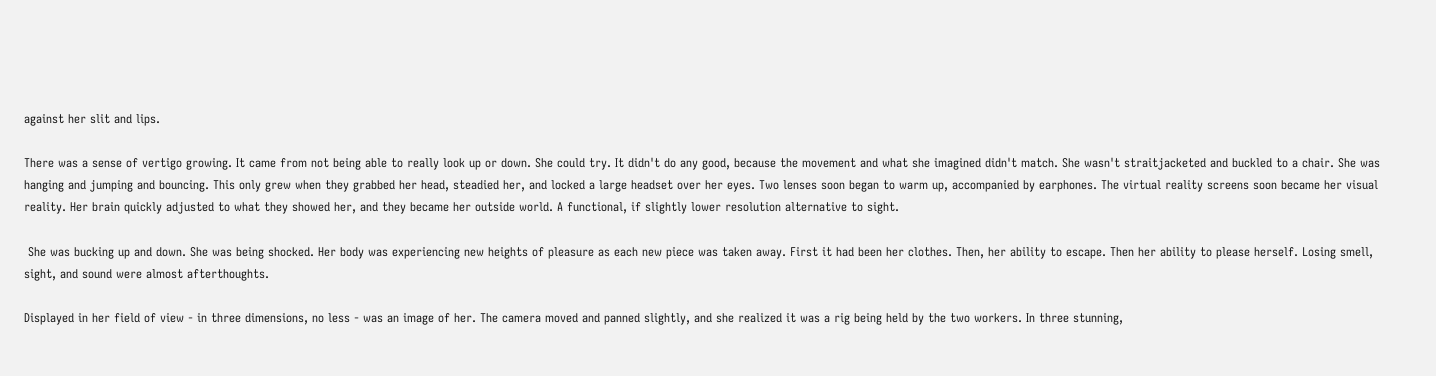against her slit and lips.

There was a sense of vertigo growing. It came from not being able to really look up or down. She could try. It didn't do any good, because the movement and what she imagined didn't match. She wasn't straitjacketed and buckled to a chair. She was hanging and jumping and bouncing. This only grew when they grabbed her head, steadied her, and locked a large headset over her eyes. Two lenses soon began to warm up, accompanied by earphones. The virtual reality screens soon became her visual reality. Her brain quickly adjusted to what they showed her, and they became her outside world. A functional, if slightly lower resolution alternative to sight.

 She was bucking up and down. She was being shocked. Her body was experiencing new heights of pleasure as each new piece was taken away. First it had been her clothes. Then, her ability to escape. Then her ability to please herself. Losing smell, sight, and sound were almost afterthoughts.

Displayed in her field of view - in three dimensions, no less - was an image of her. The camera moved and panned slightly, and she realized it was a rig being held by the two workers. In three stunning,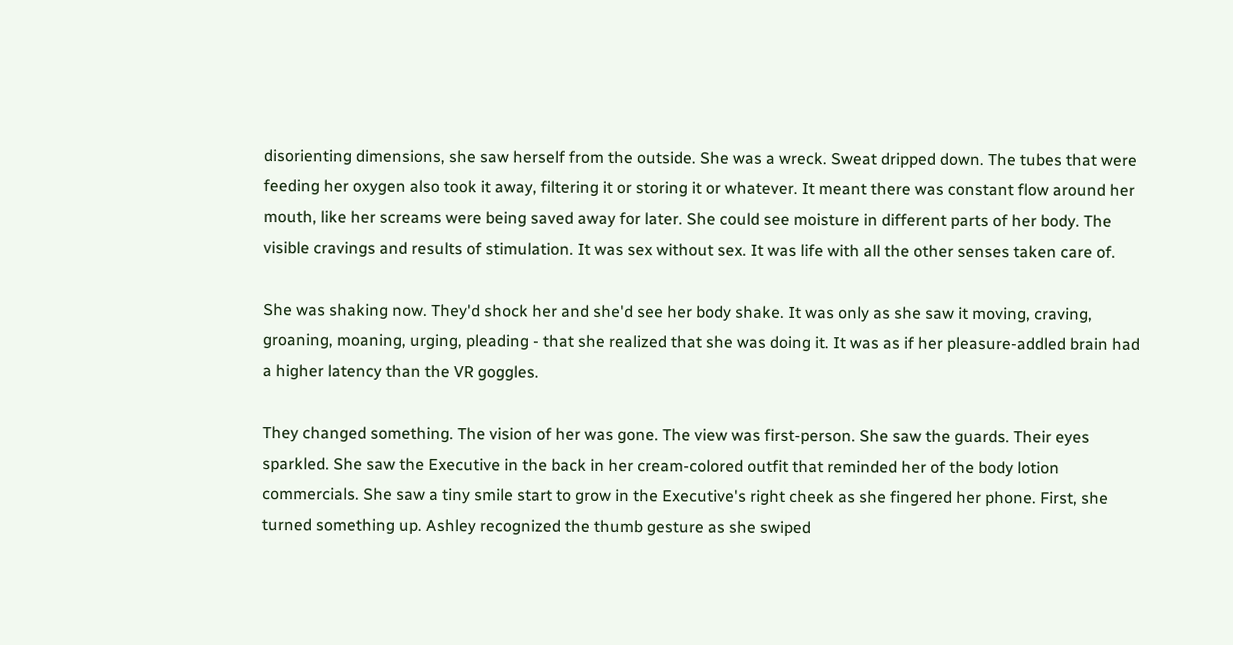disorienting dimensions, she saw herself from the outside. She was a wreck. Sweat dripped down. The tubes that were feeding her oxygen also took it away, filtering it or storing it or whatever. It meant there was constant flow around her mouth, like her screams were being saved away for later. She could see moisture in different parts of her body. The visible cravings and results of stimulation. It was sex without sex. It was life with all the other senses taken care of.

She was shaking now. They'd shock her and she'd see her body shake. It was only as she saw it moving, craving, groaning, moaning, urging, pleading - that she realized that she was doing it. It was as if her pleasure-addled brain had a higher latency than the VR goggles.

They changed something. The vision of her was gone. The view was first-person. She saw the guards. Their eyes sparkled. She saw the Executive in the back in her cream-colored outfit that reminded her of the body lotion commercials. She saw a tiny smile start to grow in the Executive's right cheek as she fingered her phone. First, she turned something up. Ashley recognized the thumb gesture as she swiped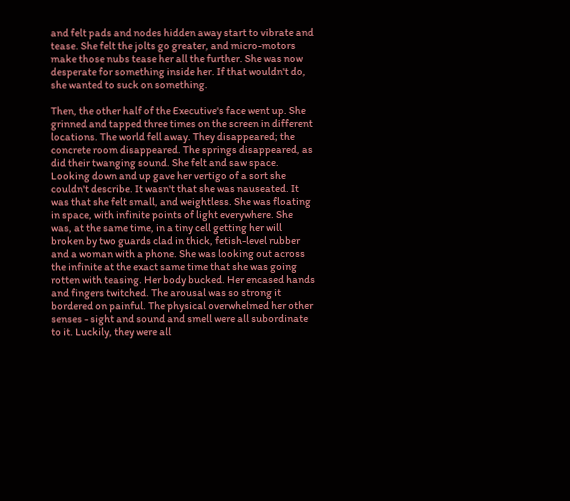and felt pads and nodes hidden away start to vibrate and tease. She felt the jolts go greater, and micro-motors make those nubs tease her all the further. She was now desperate for something inside her. If that wouldn't do, she wanted to suck on something.

Then, the other half of the Executive's face went up. She grinned and tapped three times on the screen in different locations. The world fell away. They disappeared; the concrete room disappeared. The springs disappeared, as did their twanging sound. She felt and saw space. Looking down and up gave her vertigo of a sort she couldn't describe. It wasn't that she was nauseated. It was that she felt small, and weightless. She was floating in space, with infinite points of light everywhere. She was, at the same time, in a tiny cell getting her will broken by two guards clad in thick, fetish-level rubber and a woman with a phone. She was looking out across the infinite at the exact same time that she was going rotten with teasing. Her body bucked. Her encased hands and fingers twitched. The arousal was so strong it bordered on painful. The physical overwhelmed her other senses - sight and sound and smell were all subordinate to it. Luckily, they were all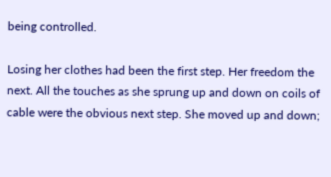being controlled.

Losing her clothes had been the first step. Her freedom the next. All the touches as she sprung up and down on coils of cable were the obvious next step. She moved up and down;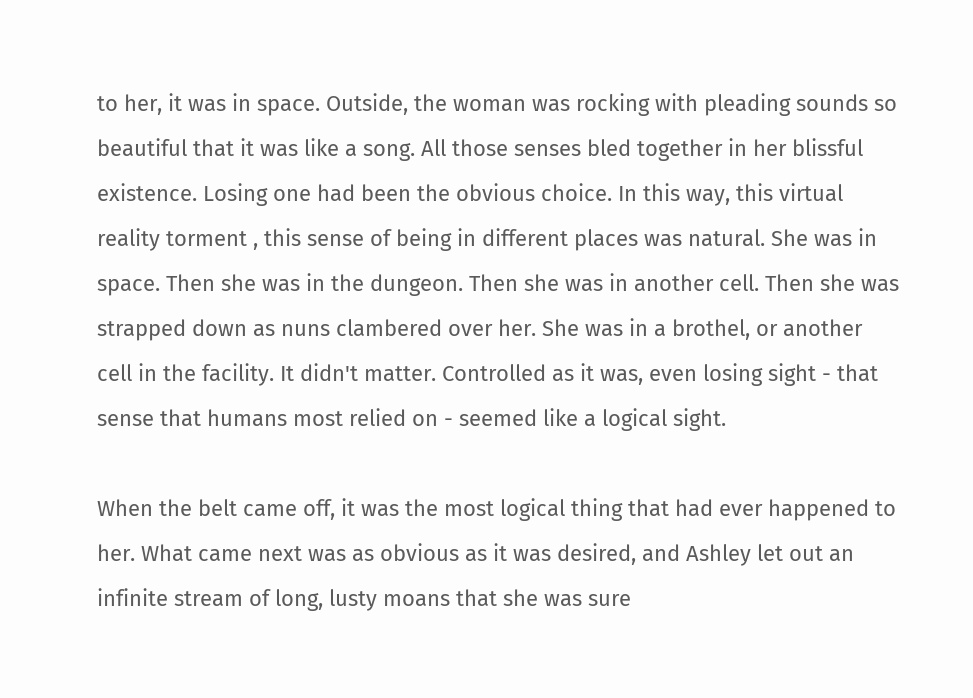to her, it was in space. Outside, the woman was rocking with pleading sounds so beautiful that it was like a song. All those senses bled together in her blissful existence. Losing one had been the obvious choice. In this way, this virtual reality torment , this sense of being in different places was natural. She was in space. Then she was in the dungeon. Then she was in another cell. Then she was strapped down as nuns clambered over her. She was in a brothel, or another cell in the facility. It didn't matter. Controlled as it was, even losing sight - that sense that humans most relied on - seemed like a logical sight.

When the belt came off, it was the most logical thing that had ever happened to her. What came next was as obvious as it was desired, and Ashley let out an infinite stream of long, lusty moans that she was sure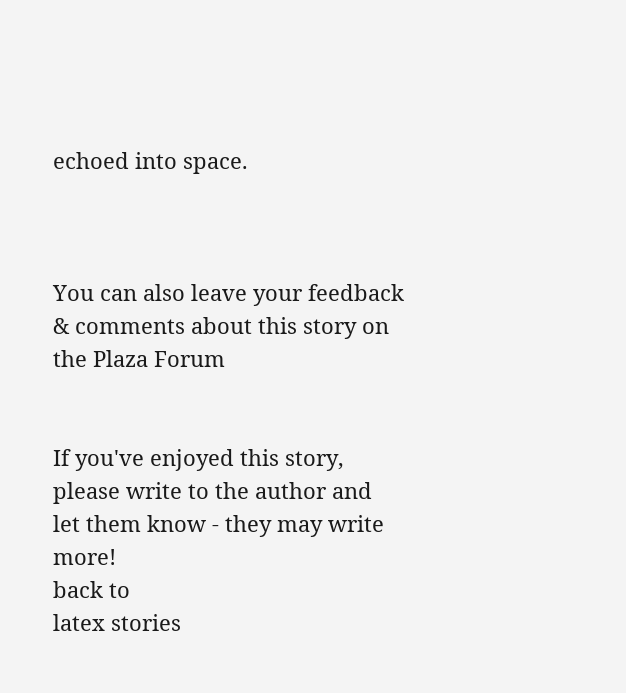echoed into space.



You can also leave your feedback & comments about this story on the Plaza Forum


If you've enjoyed this story, please write to the author and let them know - they may write more!
back to
latex stories